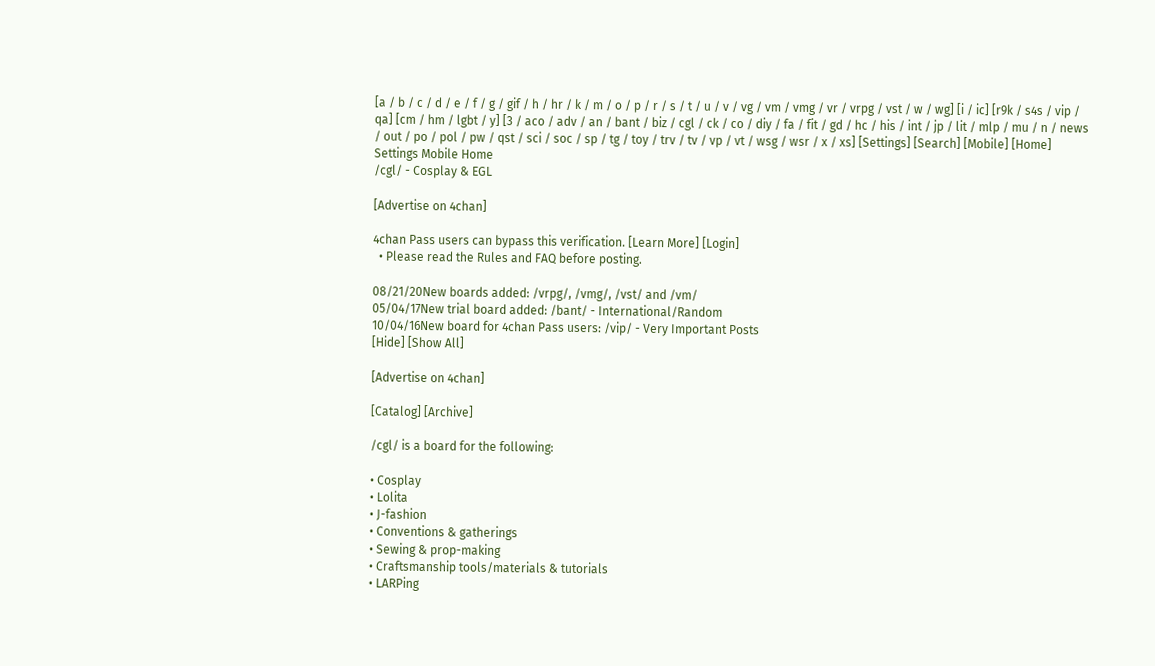[a / b / c / d / e / f / g / gif / h / hr / k / m / o / p / r / s / t / u / v / vg / vm / vmg / vr / vrpg / vst / w / wg] [i / ic] [r9k / s4s / vip / qa] [cm / hm / lgbt / y] [3 / aco / adv / an / bant / biz / cgl / ck / co / diy / fa / fit / gd / hc / his / int / jp / lit / mlp / mu / n / news / out / po / pol / pw / qst / sci / soc / sp / tg / toy / trv / tv / vp / vt / wsg / wsr / x / xs] [Settings] [Search] [Mobile] [Home]
Settings Mobile Home
/cgl/ - Cosplay & EGL

[Advertise on 4chan]

4chan Pass users can bypass this verification. [Learn More] [Login]
  • Please read the Rules and FAQ before posting.

08/21/20New boards added: /vrpg/, /vmg/, /vst/ and /vm/
05/04/17New trial board added: /bant/ - International/Random
10/04/16New board for 4chan Pass users: /vip/ - Very Important Posts
[Hide] [Show All]

[Advertise on 4chan]

[Catalog] [Archive]

/cgl/ is a board for the following:

• Cosplay
• Lolita
• J-fashion
• Conventions & gatherings
• Sewing & prop-making
• Craftsmanship tools/materials & tutorials
• LARPing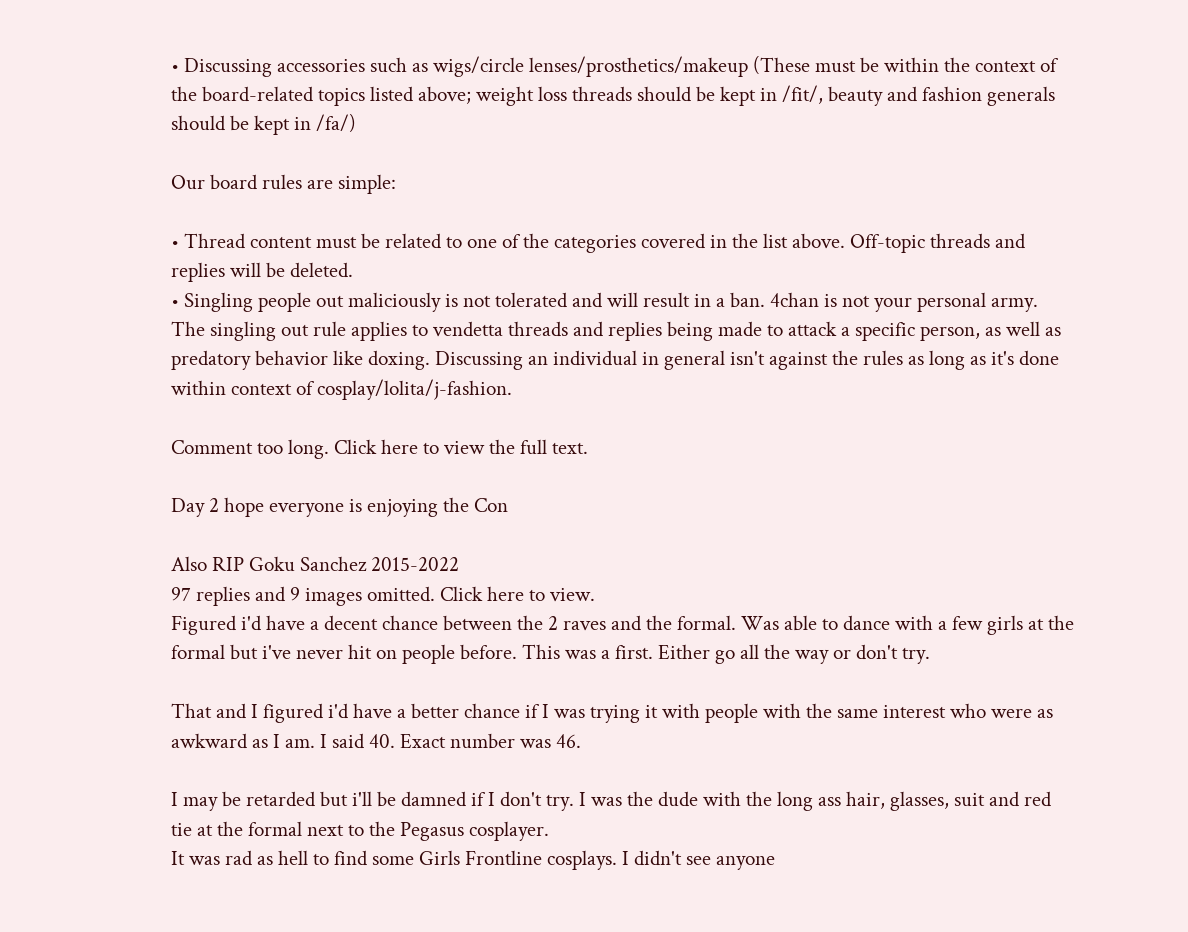• Discussing accessories such as wigs/circle lenses/prosthetics/makeup (These must be within the context of the board-related topics listed above; weight loss threads should be kept in /fit/, beauty and fashion generals should be kept in /fa/)

Our board rules are simple:

• Thread content must be related to one of the categories covered in the list above. Off-topic threads and replies will be deleted.
• Singling people out maliciously is not tolerated and will result in a ban. 4chan is not your personal army. The singling out rule applies to vendetta threads and replies being made to attack a specific person, as well as predatory behavior like doxing. Discussing an individual in general isn't against the rules as long as it's done within context of cosplay/lolita/j-fashion.

Comment too long. Click here to view the full text.

Day 2 hope everyone is enjoying the Con

Also RIP Goku Sanchez 2015-2022
97 replies and 9 images omitted. Click here to view.
Figured i'd have a decent chance between the 2 raves and the formal. Was able to dance with a few girls at the formal but i've never hit on people before. This was a first. Either go all the way or don't try.

That and I figured i'd have a better chance if I was trying it with people with the same interest who were as awkward as I am. I said 40. Exact number was 46.

I may be retarded but i'll be damned if I don't try. I was the dude with the long ass hair, glasses, suit and red tie at the formal next to the Pegasus cosplayer.
It was rad as hell to find some Girls Frontline cosplays. I didn't see anyone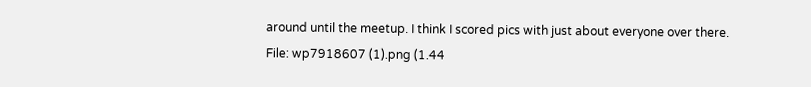around until the meetup. I think I scored pics with just about everyone over there.
File: wp7918607 (1).png (1.44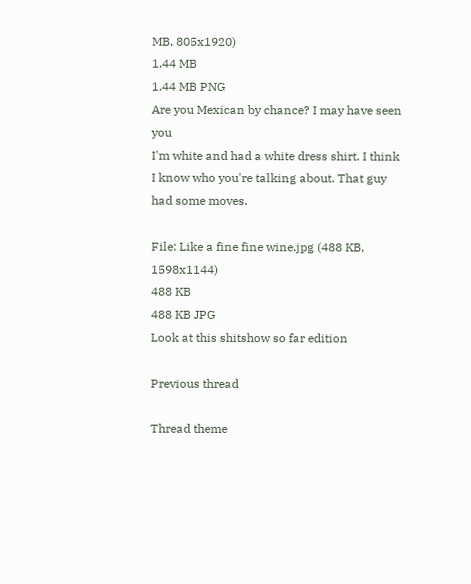MB, 805x1920)
1.44 MB
1.44 MB PNG
Are you Mexican by chance? I may have seen you
I'm white and had a white dress shirt. I think I know who you're talking about. That guy had some moves.

File: Like a fine fine wine.jpg (488 KB, 1598x1144)
488 KB
488 KB JPG
Look at this shitshow so far edition

Previous thread

Thread theme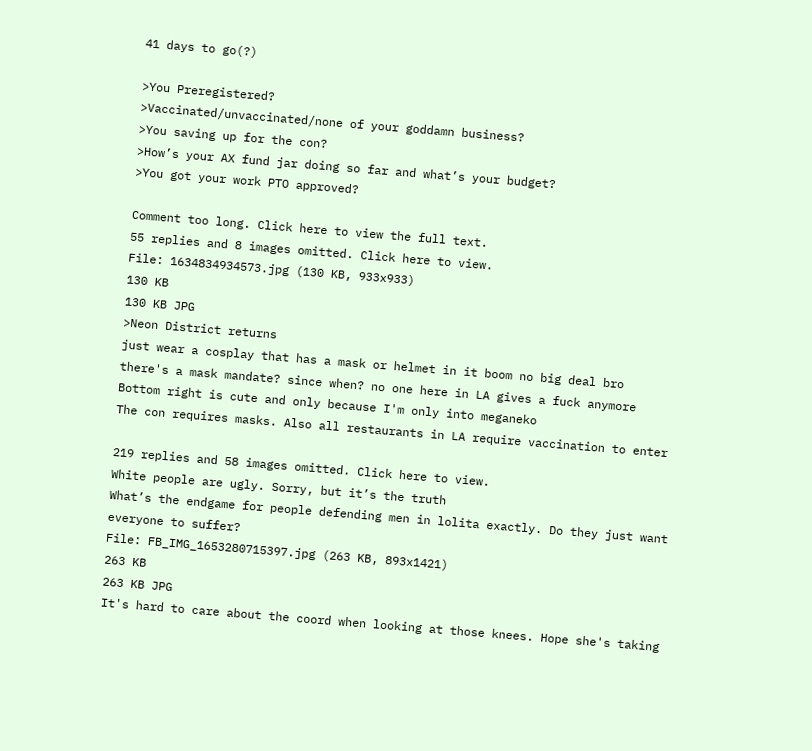41 days to go(?)

>You Preregistered?
>Vaccinated/unvaccinated/none of your goddamn business?
>You saving up for the con?
>How’s your AX fund jar doing so far and what’s your budget?
>You got your work PTO approved?

Comment too long. Click here to view the full text.
55 replies and 8 images omitted. Click here to view.
File: 1634834934573.jpg (130 KB, 933x933)
130 KB
130 KB JPG
>Neon District returns
just wear a cosplay that has a mask or helmet in it boom no big deal bro
there's a mask mandate? since when? no one here in LA gives a fuck anymore
Bottom right is cute and only because I'm only into meganeko
The con requires masks. Also all restaurants in LA require vaccination to enter

219 replies and 58 images omitted. Click here to view.
White people are ugly. Sorry, but it’s the truth
What’s the endgame for people defending men in lolita exactly. Do they just want everyone to suffer?
File: FB_IMG_1653280715397.jpg (263 KB, 893x1421)
263 KB
263 KB JPG
It's hard to care about the coord when looking at those knees. Hope she's taking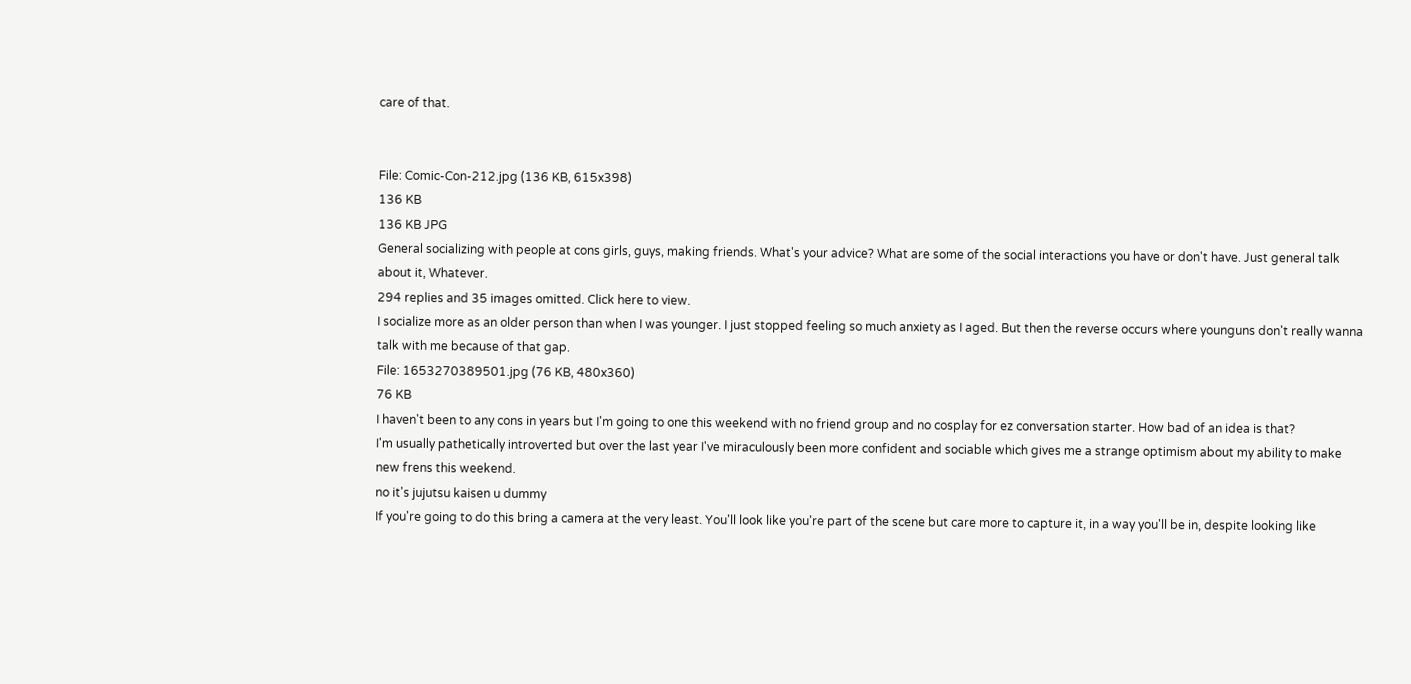care of that.


File: Comic-Con-212.jpg (136 KB, 615x398)
136 KB
136 KB JPG
General socializing with people at cons girls, guys, making friends. What's your advice? What are some of the social interactions you have or don't have. Just general talk about it, Whatever.
294 replies and 35 images omitted. Click here to view.
I socialize more as an older person than when I was younger. I just stopped feeling so much anxiety as I aged. But then the reverse occurs where younguns don't really wanna talk with me because of that gap.
File: 1653270389501.jpg (76 KB, 480x360)
76 KB
I haven't been to any cons in years but I'm going to one this weekend with no friend group and no cosplay for ez conversation starter. How bad of an idea is that?
I'm usually pathetically introverted but over the last year I've miraculously been more confident and sociable which gives me a strange optimism about my ability to make new frens this weekend.
no it's jujutsu kaisen u dummy
If you're going to do this bring a camera at the very least. You'll look like you're part of the scene but care more to capture it, in a way you'll be in, despite looking like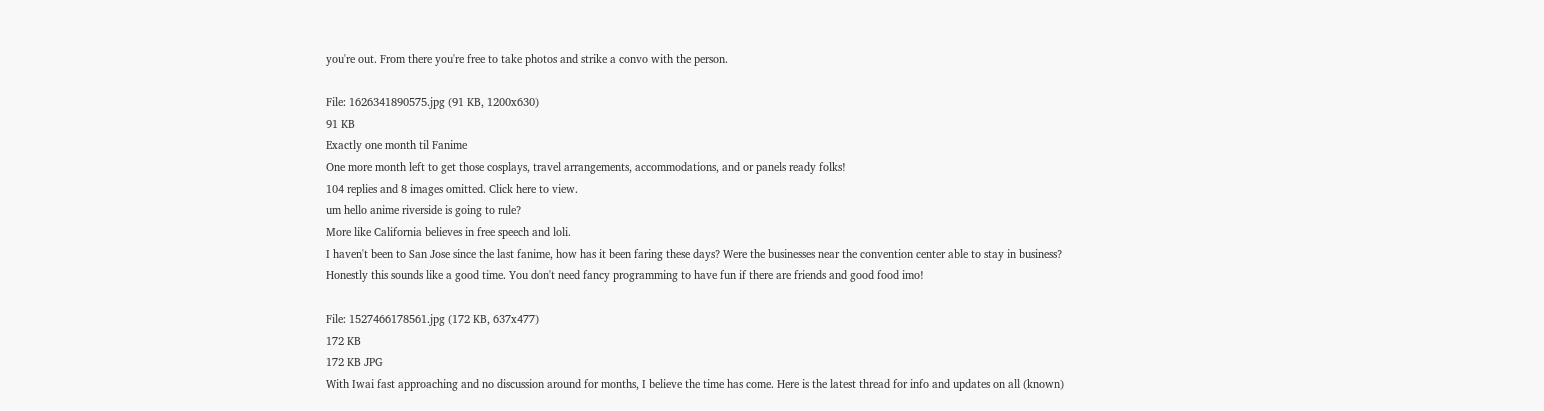you're out. From there you're free to take photos and strike a convo with the person.

File: 1626341890575.jpg (91 KB, 1200x630)
91 KB
Exactly one month til Fanime
One more month left to get those cosplays, travel arrangements, accommodations, and or panels ready folks!
104 replies and 8 images omitted. Click here to view.
um hello anime riverside is going to rule?
More like California believes in free speech and loli.
I haven't been to San Jose since the last fanime, how has it been faring these days? Were the businesses near the convention center able to stay in business?
Honestly this sounds like a good time. You don't need fancy programming to have fun if there are friends and good food imo!

File: 1527466178561.jpg (172 KB, 637x477)
172 KB
172 KB JPG
With Iwai fast approaching and no discussion around for months, I believe the time has come. Here is the latest thread for info and updates on all (known)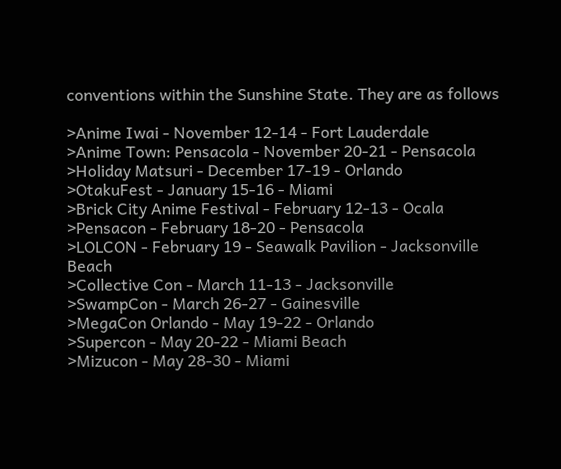conventions within the Sunshine State. They are as follows

>Anime Iwai - November 12-14 - Fort Lauderdale
>Anime Town: Pensacola - November 20-21 - Pensacola
>Holiday Matsuri - December 17-19 - Orlando
>OtakuFest - January 15-16 - Miami
>Brick City Anime Festival - February 12-13 - Ocala
>Pensacon - February 18-20 - Pensacola
>LOLCON - February 19 - Seawalk Pavilion - Jacksonville Beach
>Collective Con - March 11-13 - Jacksonville
>SwampCon - March 26-27 - Gainesville
>MegaCon Orlando - May 19-22 - Orlando
>Supercon - May 20-22 - Miami Beach
>Mizucon - May 28-30 - Miami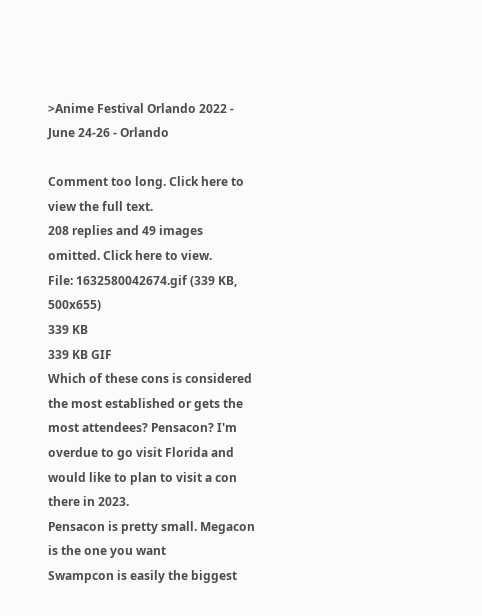>Anime Festival Orlando 2022 - June 24-26 - Orlando

Comment too long. Click here to view the full text.
208 replies and 49 images omitted. Click here to view.
File: 1632580042674.gif (339 KB, 500x655)
339 KB
339 KB GIF
Which of these cons is considered the most established or gets the most attendees? Pensacon? I'm overdue to go visit Florida and would like to plan to visit a con there in 2023.
Pensacon is pretty small. Megacon is the one you want
Swampcon is easily the biggest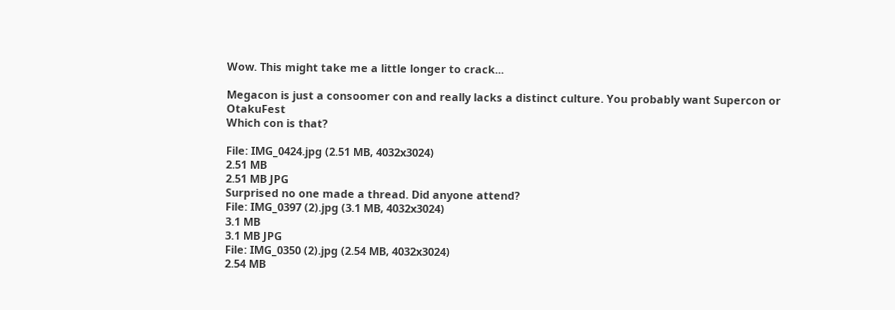Wow. This might take me a little longer to crack...

Megacon is just a consoomer con and really lacks a distinct culture. You probably want Supercon or OtakuFest
Which con is that?

File: IMG_0424.jpg (2.51 MB, 4032x3024)
2.51 MB
2.51 MB JPG
Surprised no one made a thread. Did anyone attend?
File: IMG_0397 (2).jpg (3.1 MB, 4032x3024)
3.1 MB
3.1 MB JPG
File: IMG_0350 (2).jpg (2.54 MB, 4032x3024)
2.54 MB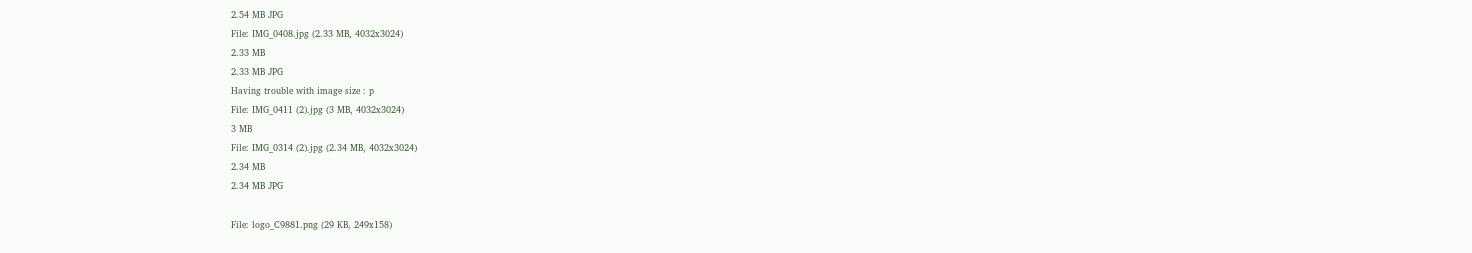2.54 MB JPG
File: IMG_0408.jpg (2.33 MB, 4032x3024)
2.33 MB
2.33 MB JPG
Having trouble with image size : p
File: IMG_0411 (2).jpg (3 MB, 4032x3024)
3 MB
File: IMG_0314 (2).jpg (2.34 MB, 4032x3024)
2.34 MB
2.34 MB JPG

File: logo_C9881.png (29 KB, 249x158)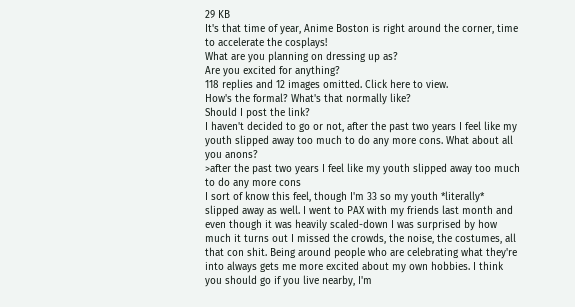29 KB
It's that time of year, Anime Boston is right around the corner, time to accelerate the cosplays!
What are you planning on dressing up as?
Are you excited for anything?
118 replies and 12 images omitted. Click here to view.
How's the formal? What's that normally like?
Should I post the link?
I haven't decided to go or not, after the past two years I feel like my youth slipped away too much to do any more cons. What about all you anons?
>after the past two years I feel like my youth slipped away too much to do any more cons
I sort of know this feel, though I'm 33 so my youth *literally* slipped away as well. I went to PAX with my friends last month and even though it was heavily scaled-down I was surprised by how much it turns out I missed the crowds, the noise, the costumes, all that con shit. Being around people who are celebrating what they're into always gets me more excited about my own hobbies. I think you should go if you live nearby, I'm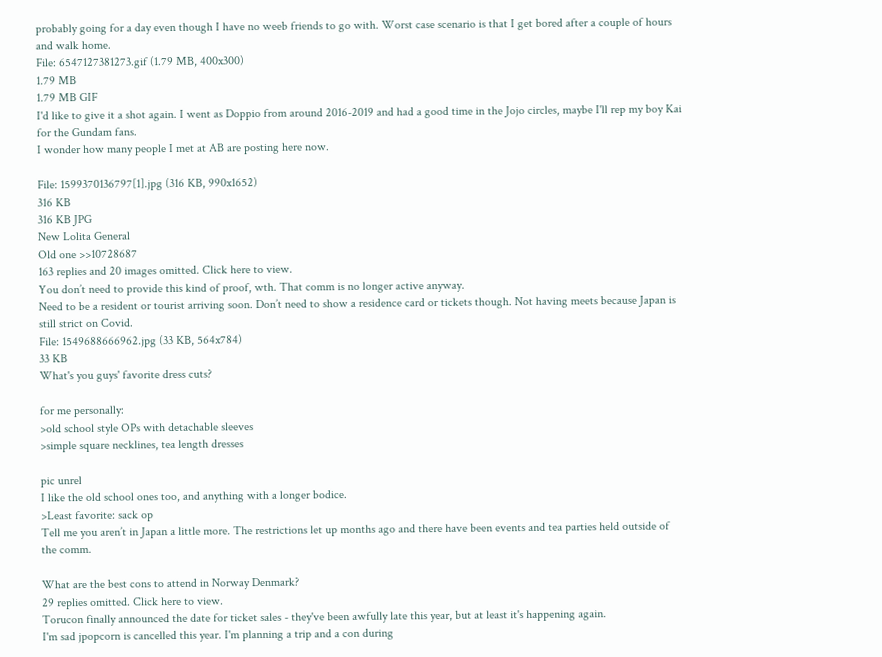probably going for a day even though I have no weeb friends to go with. Worst case scenario is that I get bored after a couple of hours and walk home.
File: 6547127381273.gif (1.79 MB, 400x300)
1.79 MB
1.79 MB GIF
I'd like to give it a shot again. I went as Doppio from around 2016-2019 and had a good time in the Jojo circles, maybe I'll rep my boy Kai for the Gundam fans.
I wonder how many people I met at AB are posting here now.

File: 1599370136797[1].jpg (316 KB, 990x1652)
316 KB
316 KB JPG
New Lolita General
Old one >>10728687
163 replies and 20 images omitted. Click here to view.
You don’t need to provide this kind of proof, wth. That comm is no longer active anyway.
Need to be a resident or tourist arriving soon. Don’t need to show a residence card or tickets though. Not having meets because Japan is still strict on Covid.
File: 1549688666962.jpg (33 KB, 564x784)
33 KB
What's you guys' favorite dress cuts?

for me personally:
>old school style OPs with detachable sleeves
>simple square necklines, tea length dresses

pic unrel
I like the old school ones too, and anything with a longer bodice.
>Least favorite: sack op
Tell me you aren’t in Japan a little more. The restrictions let up months ago and there have been events and tea parties held outside of the comm.

What are the best cons to attend in Norway Denmark?
29 replies omitted. Click here to view.
Torucon finally announced the date for ticket sales - they've been awfully late this year, but at least it's happening again.
I'm sad jpopcorn is cancelled this year. I'm planning a trip and a con during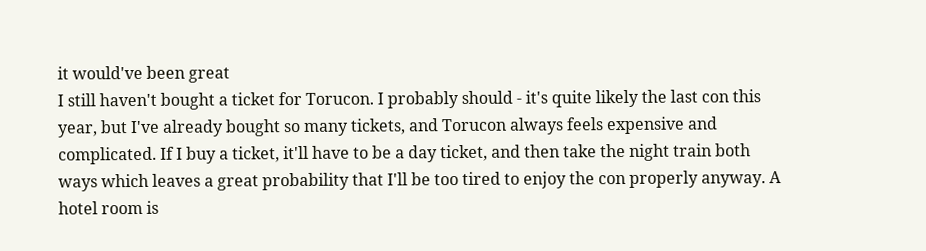it would've been great
I still haven't bought a ticket for Torucon. I probably should - it's quite likely the last con this year, but I've already bought so many tickets, and Torucon always feels expensive and complicated. If I buy a ticket, it'll have to be a day ticket, and then take the night train both ways which leaves a great probability that I'll be too tired to enjoy the con properly anyway. A hotel room is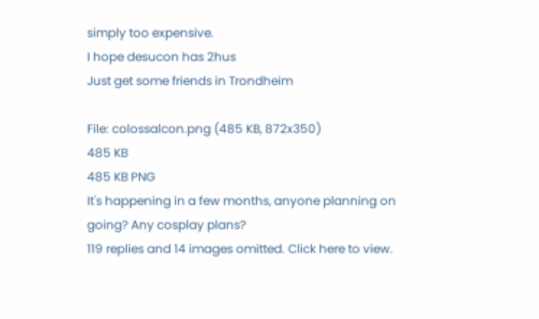simply too expensive.
I hope desucon has 2hus
Just get some friends in Trondheim

File: colossalcon.png (485 KB, 872x350)
485 KB
485 KB PNG
It's happening in a few months, anyone planning on going? Any cosplay plans?
119 replies and 14 images omitted. Click here to view.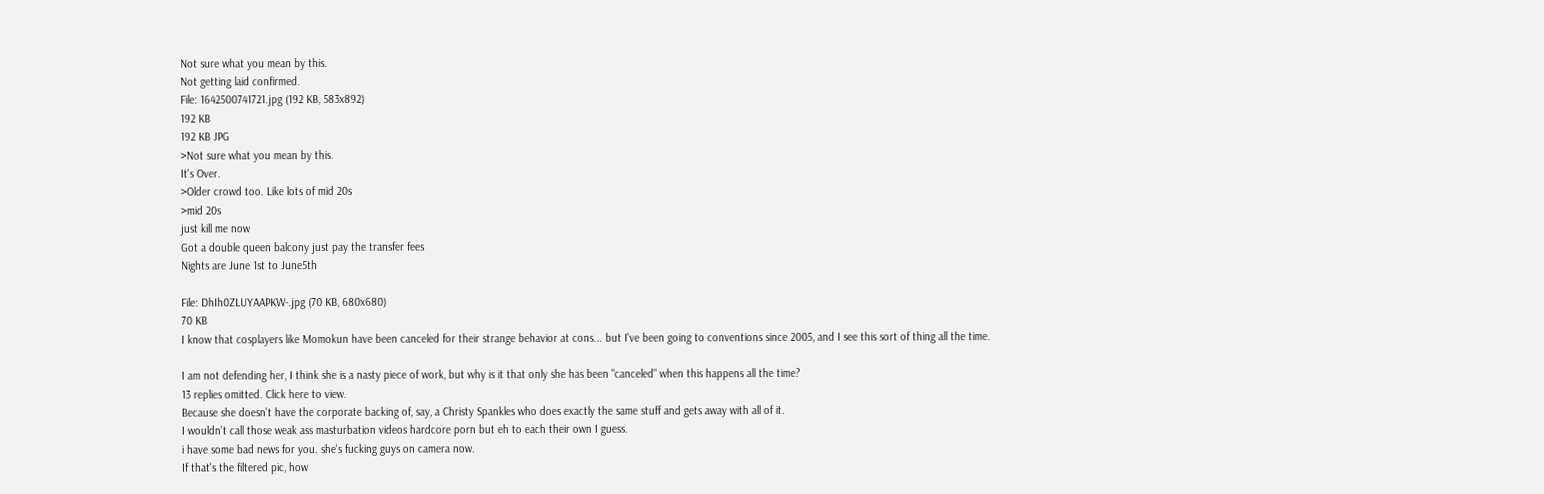Not sure what you mean by this.
Not getting laid confirmed.
File: 1642500741721.jpg (192 KB, 583x892)
192 KB
192 KB JPG
>Not sure what you mean by this.
It's Over.
>Older crowd too. Like lots of mid 20s
>mid 20s
just kill me now
Got a double queen balcony just pay the transfer fees
Nights are June 1st to June5th

File: DhIh0ZLUYAAPKW-.jpg (70 KB, 680x680)
70 KB
I know that cosplayers like Momokun have been canceled for their strange behavior at cons... but I've been going to conventions since 2005, and I see this sort of thing all the time.

I am not defending her, I think she is a nasty piece of work, but why is it that only she has been "canceled" when this happens all the time?
13 replies omitted. Click here to view.
Because she doesn't have the corporate backing of, say, a Christy Spankles who does exactly the same stuff and gets away with all of it.
I wouldn't call those weak ass masturbation videos hardcore porn but eh to each their own I guess.
i have some bad news for you. she's fucking guys on camera now.
If that's the filtered pic, how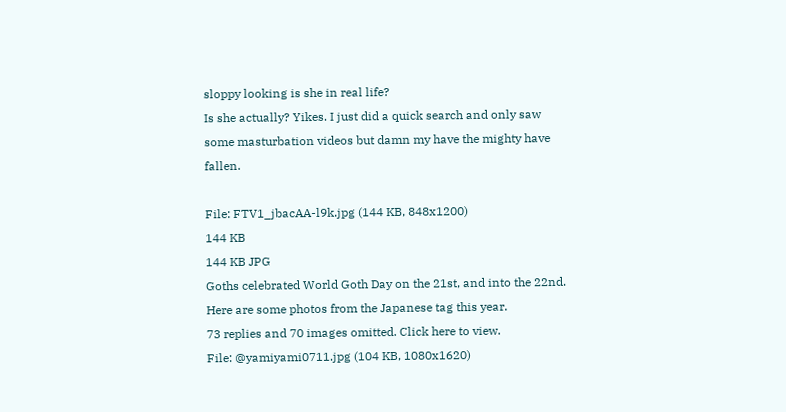sloppy looking is she in real life?
Is she actually? Yikes. I just did a quick search and only saw some masturbation videos but damn my have the mighty have fallen.

File: FTV1_jbacAA-l9k.jpg (144 KB, 848x1200)
144 KB
144 KB JPG
Goths celebrated World Goth Day on the 21st, and into the 22nd. Here are some photos from the Japanese tag this year.
73 replies and 70 images omitted. Click here to view.
File: @yamiyami0711.jpg (104 KB, 1080x1620)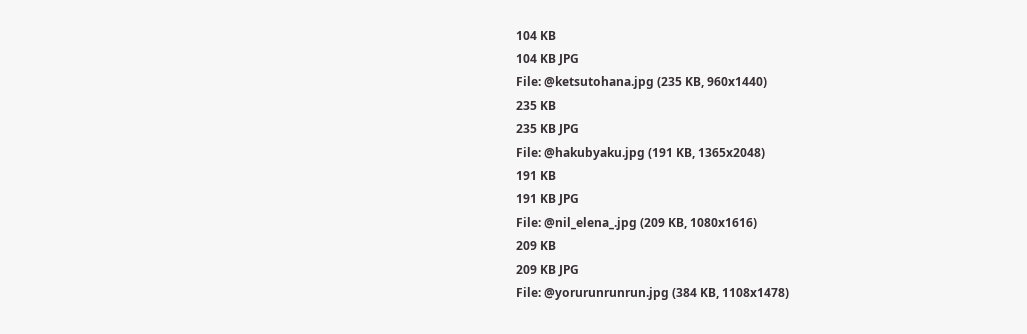104 KB
104 KB JPG
File: @ketsutohana.jpg (235 KB, 960x1440)
235 KB
235 KB JPG
File: @hakubyaku.jpg (191 KB, 1365x2048)
191 KB
191 KB JPG
File: @nil_elena_.jpg (209 KB, 1080x1616)
209 KB
209 KB JPG
File: @yorurunrunrun.jpg (384 KB, 1108x1478)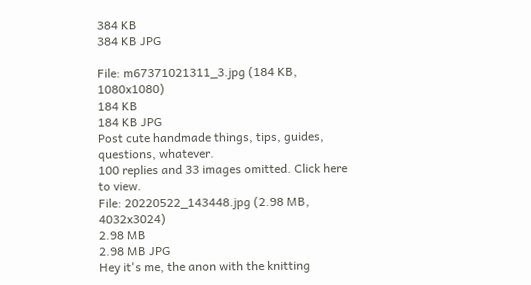384 KB
384 KB JPG

File: m67371021311_3.jpg (184 KB, 1080x1080)
184 KB
184 KB JPG
Post cute handmade things, tips, guides, questions, whatever.
100 replies and 33 images omitted. Click here to view.
File: 20220522_143448.jpg (2.98 MB, 4032x3024)
2.98 MB
2.98 MB JPG
Hey it's me, the anon with the knitting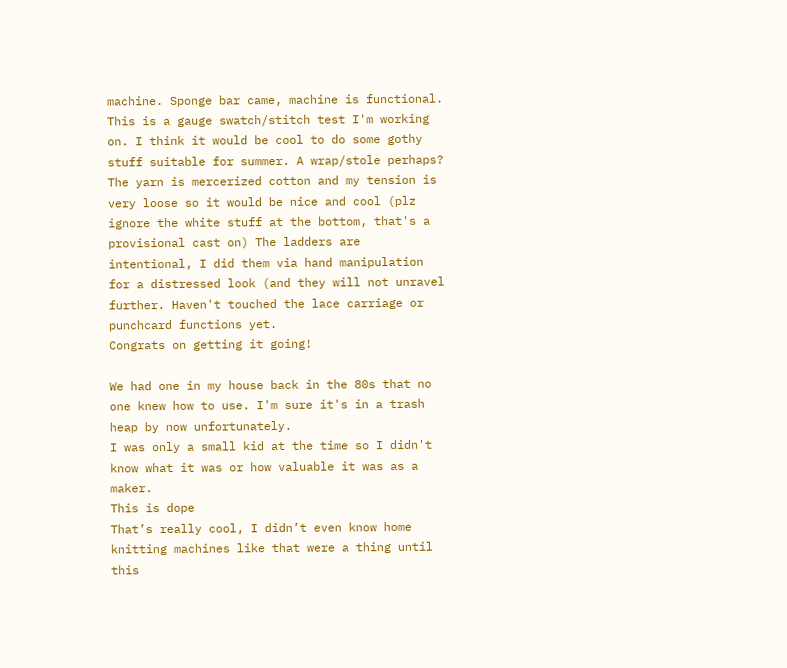machine. Sponge bar came, machine is functional. This is a gauge swatch/stitch test I'm working on. I think it would be cool to do some gothy stuff suitable for summer. A wrap/stole perhaps? The yarn is mercerized cotton and my tension is very loose so it would be nice and cool (plz ignore the white stuff at the bottom, that's a provisional cast on) The ladders are intentional, I did them via hand manipulation for a distressed look (and they will not unravel further. Haven't touched the lace carriage or punchcard functions yet.
Congrats on getting it going!

We had one in my house back in the 80s that no one knew how to use. I'm sure it's in a trash heap by now unfortunately.
I was only a small kid at the time so I didn't know what it was or how valuable it was as a maker.
This is dope
That’s really cool, I didn’t even know home knitting machines like that were a thing until this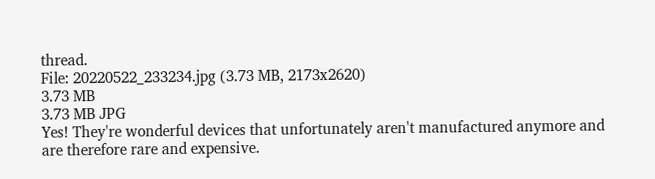thread.
File: 20220522_233234.jpg (3.73 MB, 2173x2620)
3.73 MB
3.73 MB JPG
Yes! They're wonderful devices that unfortunately aren't manufactured anymore and are therefore rare and expensive.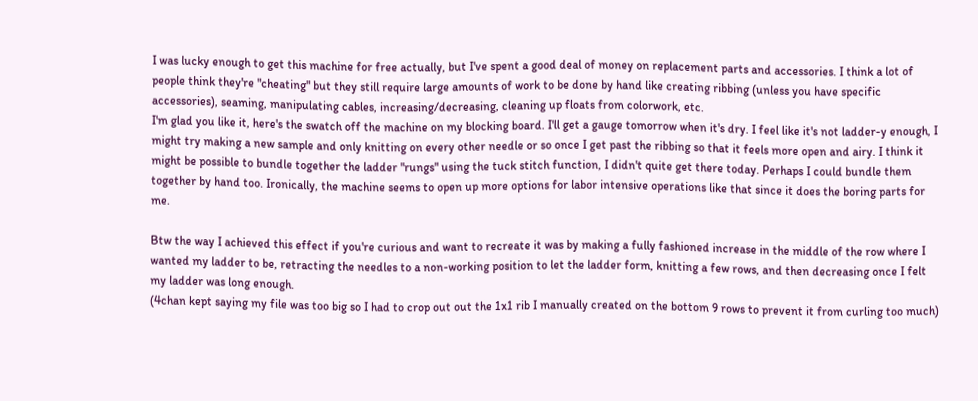I was lucky enough to get this machine for free actually, but I've spent a good deal of money on replacement parts and accessories. I think a lot of people think they're "cheating" but they still require large amounts of work to be done by hand like creating ribbing (unless you have specific accessories), seaming, manipulating cables, increasing/decreasing, cleaning up floats from colorwork, etc.
I'm glad you like it, here's the swatch off the machine on my blocking board. I'll get a gauge tomorrow when it's dry. I feel like it's not ladder-y enough, I might try making a new sample and only knitting on every other needle or so once I get past the ribbing so that it feels more open and airy. I think it might be possible to bundle together the ladder "rungs" using the tuck stitch function, I didn't quite get there today. Perhaps I could bundle them together by hand too. Ironically, the machine seems to open up more options for labor intensive operations like that since it does the boring parts for me.

Btw the way I achieved this effect if you're curious and want to recreate it was by making a fully fashioned increase in the middle of the row where I wanted my ladder to be, retracting the needles to a non-working position to let the ladder form, knitting a few rows, and then decreasing once I felt my ladder was long enough.
(4chan kept saying my file was too big so I had to crop out out the 1x1 rib I manually created on the bottom 9 rows to prevent it from curling too much)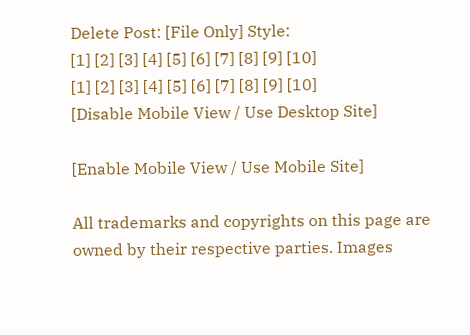Delete Post: [File Only] Style:
[1] [2] [3] [4] [5] [6] [7] [8] [9] [10]
[1] [2] [3] [4] [5] [6] [7] [8] [9] [10]
[Disable Mobile View / Use Desktop Site]

[Enable Mobile View / Use Mobile Site]

All trademarks and copyrights on this page are owned by their respective parties. Images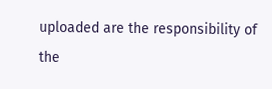uploaded are the responsibility of the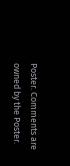Poster. Comments are owned by the Poster.